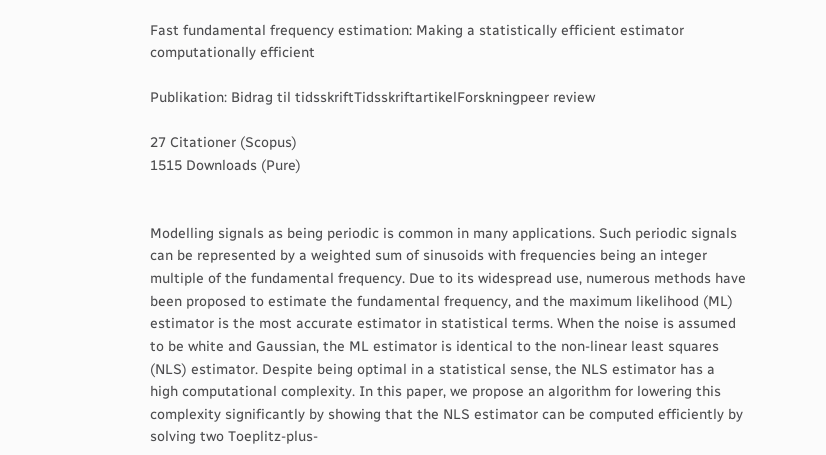Fast fundamental frequency estimation: Making a statistically efficient estimator computationally efficient

Publikation: Bidrag til tidsskriftTidsskriftartikelForskningpeer review

27 Citationer (Scopus)
1515 Downloads (Pure)


Modelling signals as being periodic is common in many applications. Such periodic signals can be represented by a weighted sum of sinusoids with frequencies being an integer multiple of the fundamental frequency. Due to its widespread use, numerous methods have been proposed to estimate the fundamental frequency, and the maximum likelihood (ML) estimator is the most accurate estimator in statistical terms. When the noise is assumed to be white and Gaussian, the ML estimator is identical to the non-linear least squares (NLS) estimator. Despite being optimal in a statistical sense, the NLS estimator has a high computational complexity. In this paper, we propose an algorithm for lowering this complexity significantly by showing that the NLS estimator can be computed efficiently by solving two Toeplitz-plus-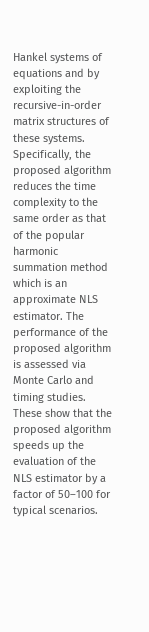Hankel systems of equations and by exploiting the recursive-in-order matrix structures of these systems. Specifically, the proposed algorithm reduces the time complexity to the same order as that of the popular harmonic summation method which is an approximate NLS estimator. The performance of the proposed algorithm is assessed via Monte Carlo and timing studies. These show that the proposed algorithm speeds up the evaluation of the NLS estimator by a factor of 50–100 for typical scenarios.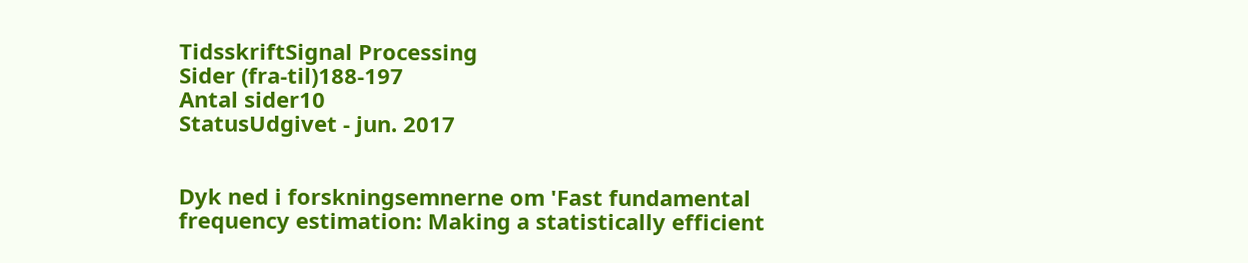TidsskriftSignal Processing
Sider (fra-til)188-197
Antal sider10
StatusUdgivet - jun. 2017


Dyk ned i forskningsemnerne om 'Fast fundamental frequency estimation: Making a statistically efficient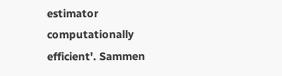estimator computationally efficient'. Sammen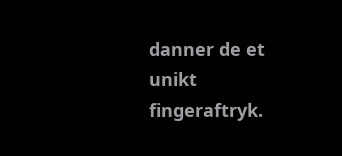danner de et unikt fingeraftryk.